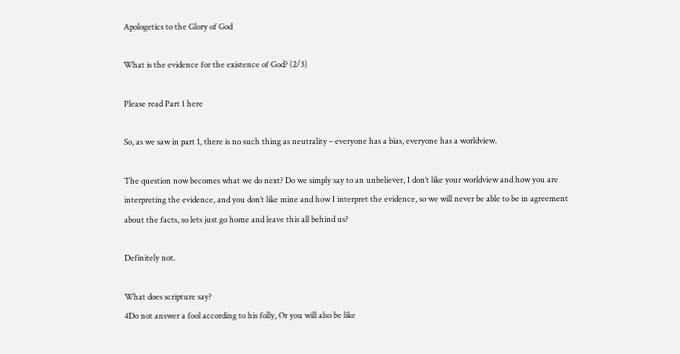Apologetics to the Glory of God

What is the evidence for the existence of God? (2/3)

Please read Part 1 here

So, as we saw in part 1, there is no such thing as neutrality – everyone has a bias, everyone has a worldview.

The question now becomes what we do next? Do we simply say to an unbeliever, I don’t like your worldview and how you are interpreting the evidence, and you don’t like mine and how I interpret the evidence, so we will never be able to be in agreement about the facts, so lets just go home and leave this all behind us?

Definitely not.

What does scripture say?
4Do not answer a fool according to his folly, Or you will also be like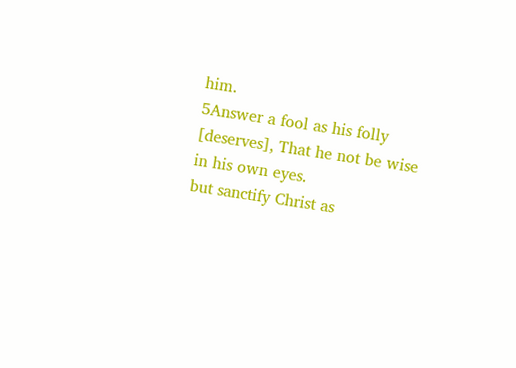him.
5Answer a fool as his folly [deserves], That he not be wise in his own eyes.
but sanctify Christ as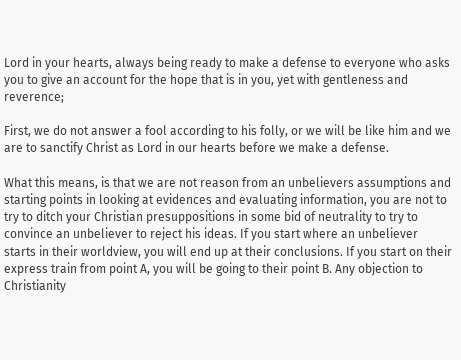Lord in your hearts, always being ready to make a defense to everyone who asks you to give an account for the hope that is in you, yet with gentleness and reverence;

First, we do not answer a fool according to his folly, or we will be like him and we are to sanctify Christ as Lord in our hearts before we make a defense.

What this means, is that we are not reason from an unbelievers assumptions and starting points in looking at evidences and evaluating information, you are not to try to ditch your Christian presuppositions in some bid of neutrality to try to convince an unbeliever to reject his ideas. If you start where an unbeliever starts in their worldview, you will end up at their conclusions. If you start on their express train from point A, you will be going to their point B. Any objection to Christianity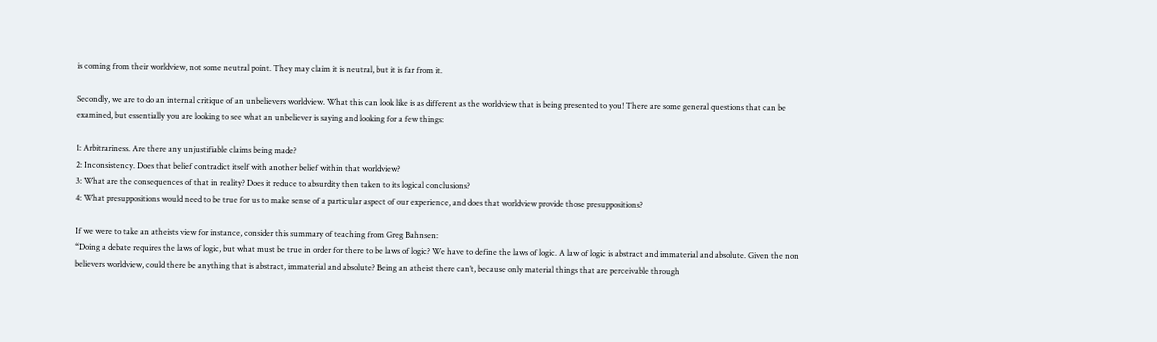is coming from their worldview, not some neutral point. They may claim it is neutral, but it is far from it.

Secondly, we are to do an internal critique of an unbelievers worldview. What this can look like is as different as the worldview that is being presented to you! There are some general questions that can be examined, but essentially you are looking to see what an unbeliever is saying and looking for a few things:

1: Arbitrariness. Are there any unjustifiable claims being made?
2: Inconsistency. Does that belief contradict itself with another belief within that worldview?
3: What are the consequences of that in reality? Does it reduce to absurdity then taken to its logical conclusions?
4: What presuppositions would need to be true for us to make sense of a particular aspect of our experience, and does that worldview provide those presuppositions?

If we were to take an atheists view for instance, consider this summary of teaching from Greg Bahnsen:
“Doing a debate requires the laws of logic, but what must be true in order for there to be laws of logic? We have to define the laws of logic. A law of logic is abstract and immaterial and absolute. Given the non believers worldview, could there be anything that is abstract, immaterial and absolute? Being an atheist there can’t, because only material things that are perceivable through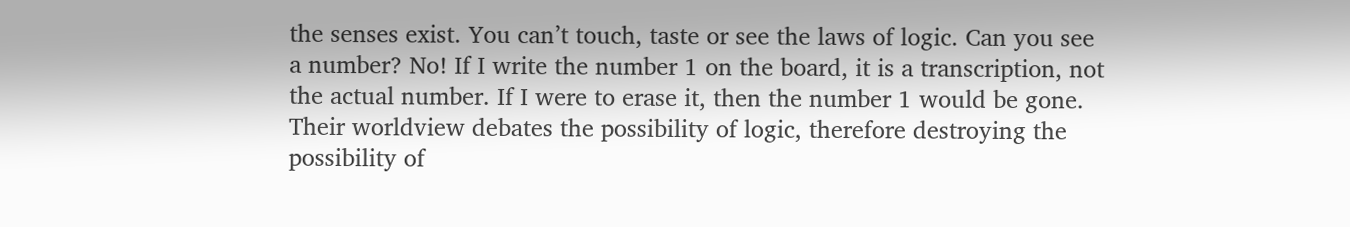the senses exist. You can’t touch, taste or see the laws of logic. Can you see a number? No! If I write the number 1 on the board, it is a transcription, not the actual number. If I were to erase it, then the number 1 would be gone. Their worldview debates the possibility of logic, therefore destroying the possibility of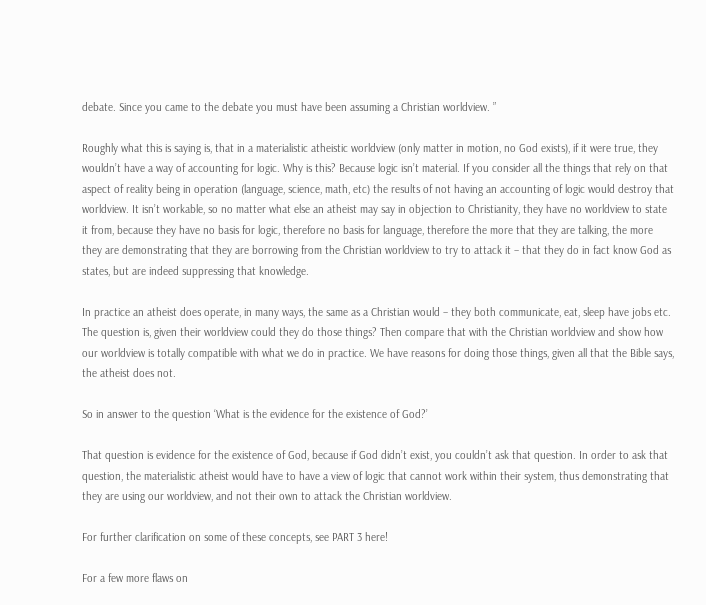debate. Since you came to the debate you must have been assuming a Christian worldview. ”

Roughly what this is saying is, that in a materialistic atheistic worldview (only matter in motion, no God exists), if it were true, they wouldn’t have a way of accounting for logic. Why is this? Because logic isn’t material. If you consider all the things that rely on that aspect of reality being in operation (language, science, math, etc) the results of not having an accounting of logic would destroy that worldview. It isn’t workable, so no matter what else an atheist may say in objection to Christianity, they have no worldview to state it from, because they have no basis for logic, therefore no basis for language, therefore the more that they are talking, the more they are demonstrating that they are borrowing from the Christian worldview to try to attack it – that they do in fact know God as states, but are indeed suppressing that knowledge.

In practice an atheist does operate, in many ways, the same as a Christian would – they both communicate, eat, sleep have jobs etc. The question is, given their worldview could they do those things? Then compare that with the Christian worldview and show how our worldview is totally compatible with what we do in practice. We have reasons for doing those things, given all that the Bible says, the atheist does not.

So in answer to the question ‘What is the evidence for the existence of God?’

That question is evidence for the existence of God, because if God didn’t exist, you couldn’t ask that question. In order to ask that question, the materialistic atheist would have to have a view of logic that cannot work within their system, thus demonstrating that they are using our worldview, and not their own to attack the Christian worldview.

For further clarification on some of these concepts, see PART 3 here!

For a few more flaws on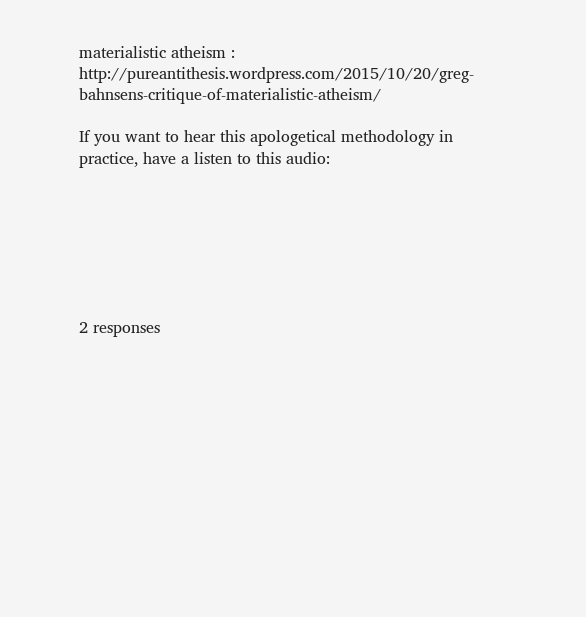materialistic atheism : http://pureantithesis.wordpress.com/2015/10/20/greg-bahnsens-critique-of-materialistic-atheism/

If you want to hear this apologetical methodology in practice, have a listen to this audio:







2 responses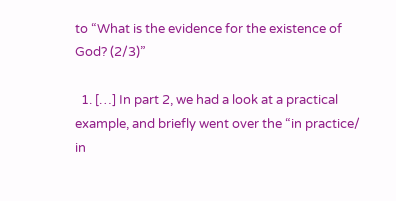to “What is the evidence for the existence of God? (2/3)”

  1. […] In part 2, we had a look at a practical example, and briefly went over the “in practice/ in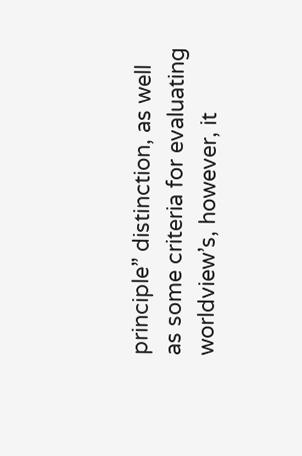principle” distinction, as well as some criteria for evaluating worldview’s, however, it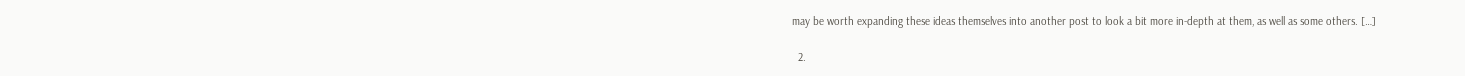may be worth expanding these ideas themselves into another post to look a bit more in-depth at them, as well as some others. […]

  2.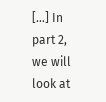[…] In part 2, we will look at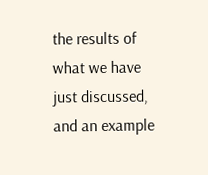the results of what we have just discussed, and an example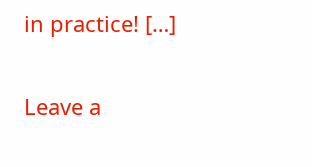in practice! […]

Leave a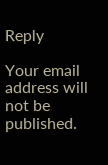Reply

Your email address will not be published.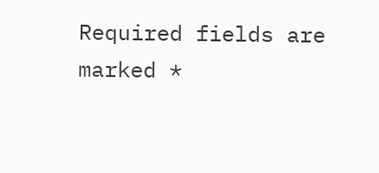Required fields are marked *